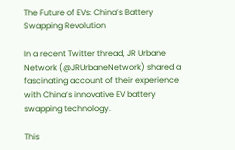The Future of EVs: China’s Battery Swapping Revolution

In a recent Twitter thread, JR Urbane Network (@JRUrbaneNetwork) shared a fascinating account of their experience with China’s innovative EV battery swapping technology.

This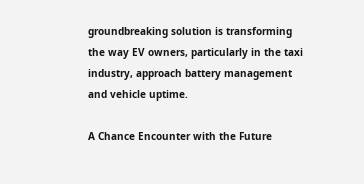groundbreaking solution is transforming the way EV owners, particularly in the taxi industry, approach battery management and vehicle uptime.

A Chance Encounter with the Future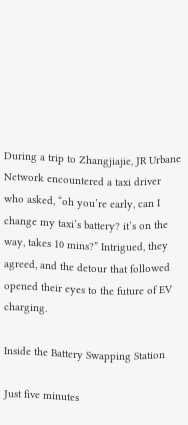During a trip to Zhangjiajie, JR Urbane Network encountered a taxi driver who asked, “oh you’re early, can I change my taxi’s battery? it’s on the way, takes 10 mins?” Intrigued, they agreed, and the detour that followed opened their eyes to the future of EV charging.

Inside the Battery Swapping Station

Just five minutes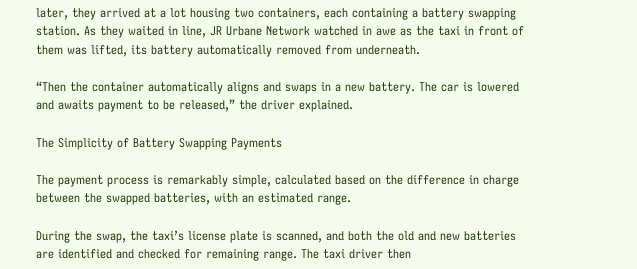later, they arrived at a lot housing two containers, each containing a battery swapping station. As they waited in line, JR Urbane Network watched in awe as the taxi in front of them was lifted, its battery automatically removed from underneath.

“Then the container automatically aligns and swaps in a new battery. The car is lowered and awaits payment to be released,” the driver explained.

The Simplicity of Battery Swapping Payments

The payment process is remarkably simple, calculated based on the difference in charge between the swapped batteries, with an estimated range.

During the swap, the taxi’s license plate is scanned, and both the old and new batteries are identified and checked for remaining range. The taxi driver then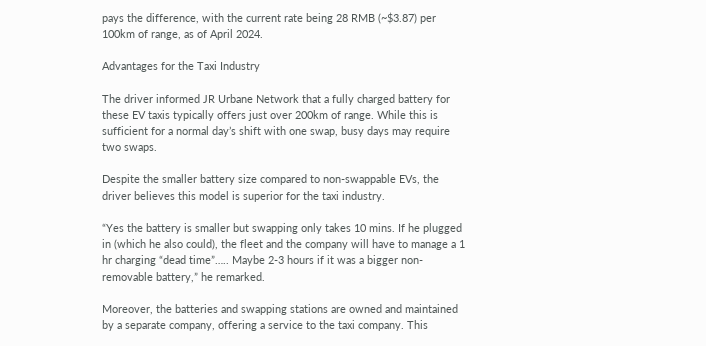pays the difference, with the current rate being 28 RMB (~$3.87) per 100km of range, as of April 2024.

Advantages for the Taxi Industry

The driver informed JR Urbane Network that a fully charged battery for these EV taxis typically offers just over 200km of range. While this is sufficient for a normal day’s shift with one swap, busy days may require two swaps.

Despite the smaller battery size compared to non-swappable EVs, the driver believes this model is superior for the taxi industry.

“Yes the battery is smaller but swapping only takes 10 mins. If he plugged in (which he also could), the fleet and the company will have to manage a 1 hr charging “dead time”….. Maybe 2-3 hours if it was a bigger non-removable battery,” he remarked.

Moreover, the batteries and swapping stations are owned and maintained by a separate company, offering a service to the taxi company. This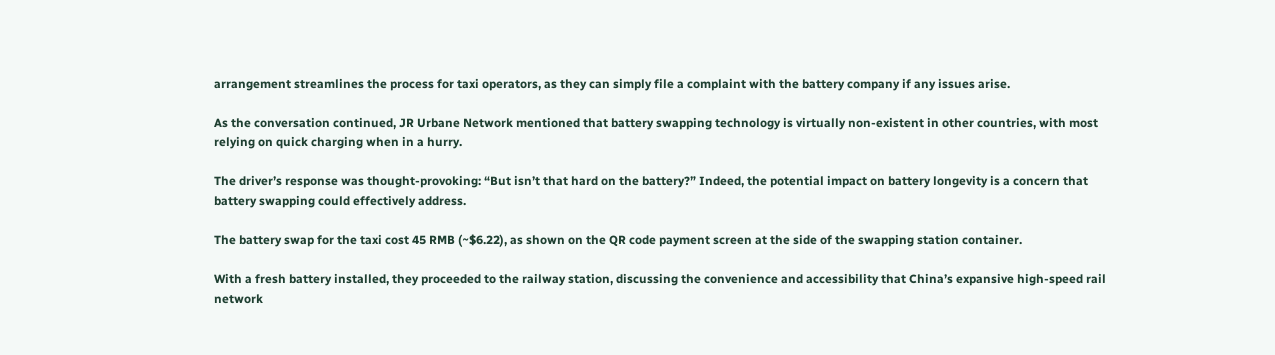arrangement streamlines the process for taxi operators, as they can simply file a complaint with the battery company if any issues arise.

As the conversation continued, JR Urbane Network mentioned that battery swapping technology is virtually non-existent in other countries, with most relying on quick charging when in a hurry.

The driver’s response was thought-provoking: “But isn’t that hard on the battery?” Indeed, the potential impact on battery longevity is a concern that battery swapping could effectively address.

The battery swap for the taxi cost 45 RMB (~$6.22), as shown on the QR code payment screen at the side of the swapping station container.

With a fresh battery installed, they proceeded to the railway station, discussing the convenience and accessibility that China’s expansive high-speed rail network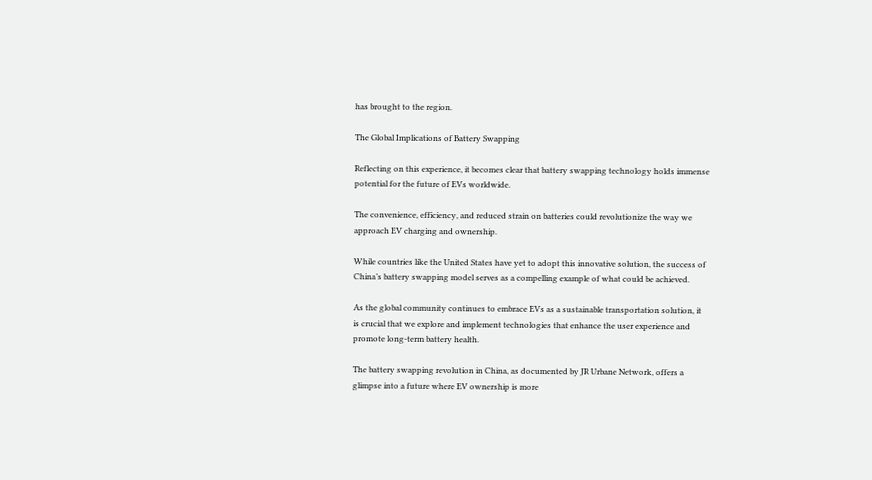has brought to the region.

The Global Implications of Battery Swapping

Reflecting on this experience, it becomes clear that battery swapping technology holds immense potential for the future of EVs worldwide.

The convenience, efficiency, and reduced strain on batteries could revolutionize the way we approach EV charging and ownership.

While countries like the United States have yet to adopt this innovative solution, the success of China’s battery swapping model serves as a compelling example of what could be achieved.

As the global community continues to embrace EVs as a sustainable transportation solution, it is crucial that we explore and implement technologies that enhance the user experience and promote long-term battery health.

The battery swapping revolution in China, as documented by JR Urbane Network, offers a glimpse into a future where EV ownership is more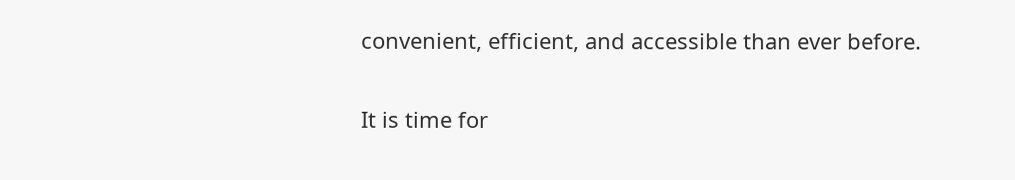convenient, efficient, and accessible than ever before.

It is time for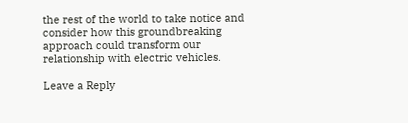the rest of the world to take notice and consider how this groundbreaking approach could transform our relationship with electric vehicles.

Leave a Reply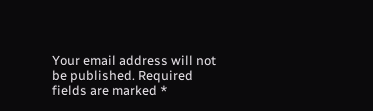Your email address will not be published. Required fields are marked *